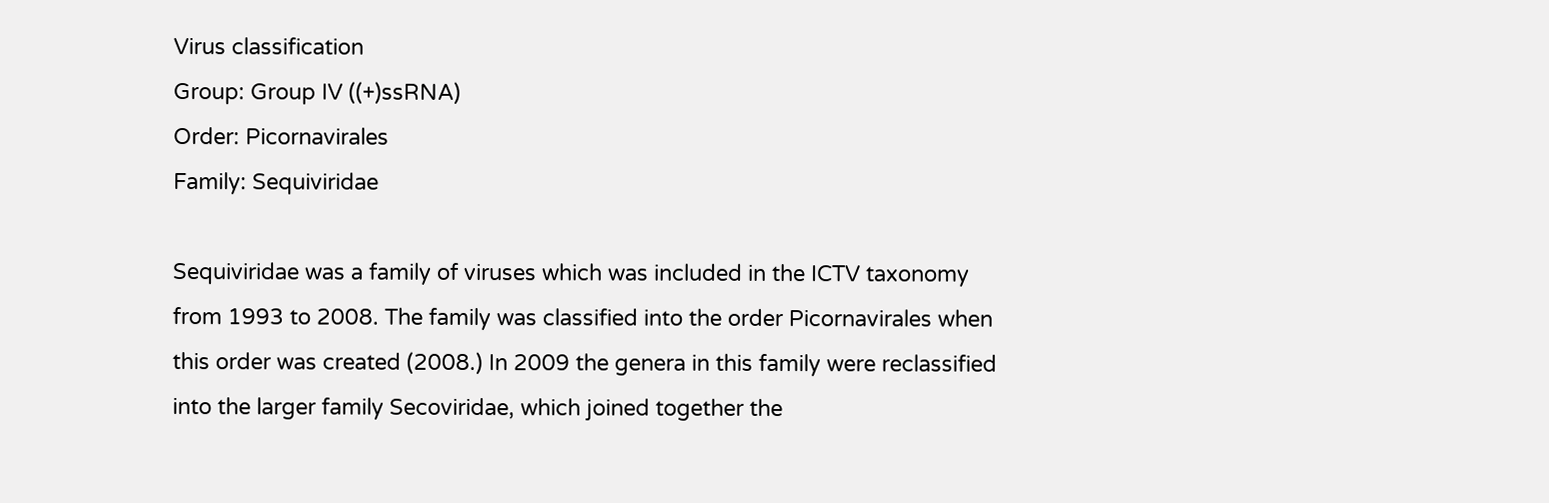Virus classification
Group: Group IV ((+)ssRNA)
Order: Picornavirales
Family: Sequiviridae

Sequiviridae was a family of viruses which was included in the ICTV taxonomy from 1993 to 2008. The family was classified into the order Picornavirales when this order was created (2008.) In 2009 the genera in this family were reclassified into the larger family Secoviridae, which joined together the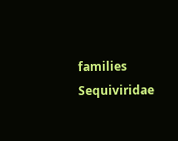families Sequiviridae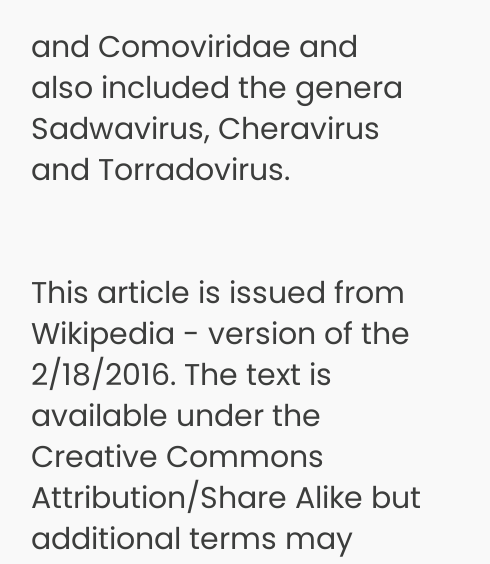and Comoviridae and also included the genera Sadwavirus, Cheravirus and Torradovirus.


This article is issued from Wikipedia - version of the 2/18/2016. The text is available under the Creative Commons Attribution/Share Alike but additional terms may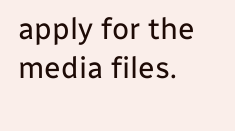apply for the media files.